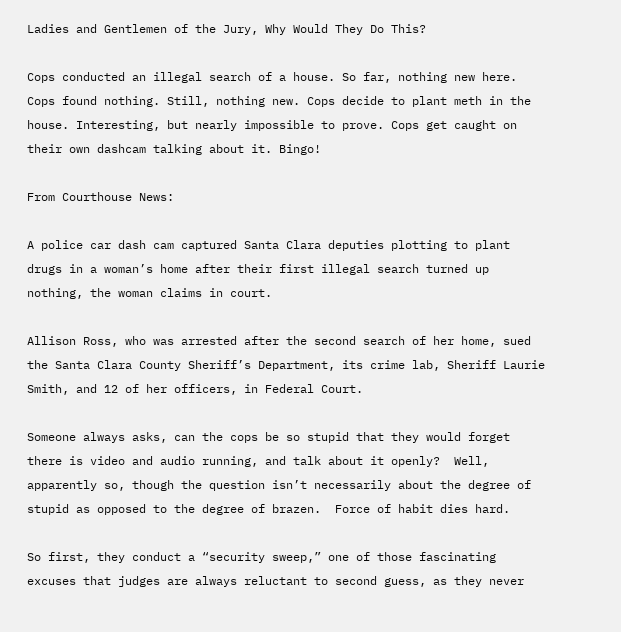Ladies and Gentlemen of the Jury, Why Would They Do This?

Cops conducted an illegal search of a house. So far, nothing new here. Cops found nothing. Still, nothing new. Cops decide to plant meth in the house. Interesting, but nearly impossible to prove. Cops get caught on their own dashcam talking about it. Bingo!

From Courthouse News:

A police car dash cam captured Santa Clara deputies plotting to plant drugs in a woman’s home after their first illegal search turned up nothing, the woman claims in court.

Allison Ross, who was arrested after the second search of her home, sued the Santa Clara County Sheriff’s Department, its crime lab, Sheriff Laurie Smith, and 12 of her officers, in Federal Court.

Someone always asks, can the cops be so stupid that they would forget there is video and audio running, and talk about it openly?  Well, apparently so, though the question isn’t necessarily about the degree of stupid as opposed to the degree of brazen.  Force of habit dies hard.

So first, they conduct a “security sweep,” one of those fascinating excuses that judges are always reluctant to second guess, as they never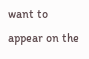want to appear on the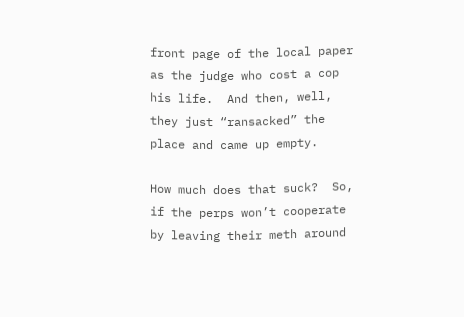front page of the local paper as the judge who cost a cop his life.  And then, well, they just “ransacked” the place and came up empty.

How much does that suck?  So, if the perps won’t cooperate by leaving their meth around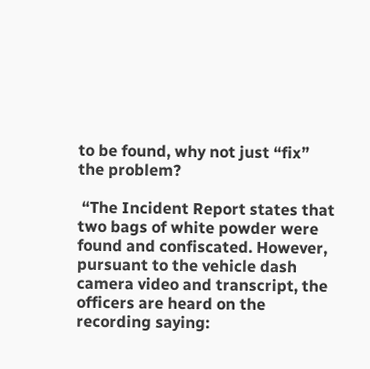to be found, why not just “fix” the problem?

 “The Incident Report states that two bags of white powder were found and confiscated. However, pursuant to the vehicle dash camera video and transcript, the officers are heard on the recording saying: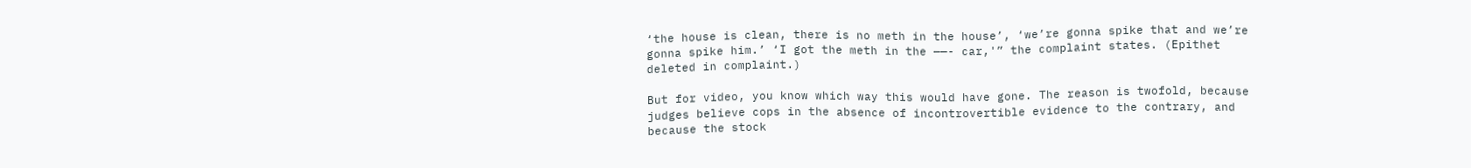‘the house is clean, there is no meth in the house’, ‘we’re gonna spike that and we’re gonna spike him.’ ‘I got the meth in the ——- car,'” the complaint states. (Epithet deleted in complaint.)

But for video, you know which way this would have gone. The reason is twofold, because judges believe cops in the absence of incontrovertible evidence to the contrary, and because the stock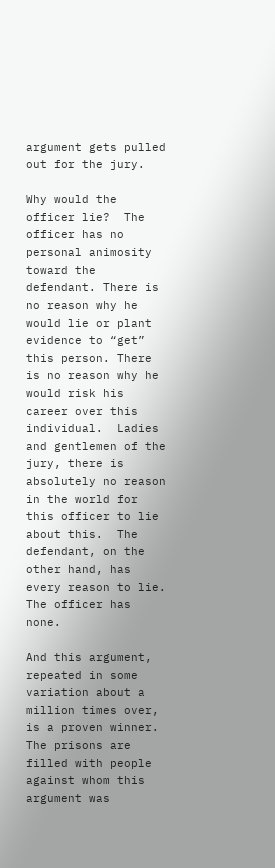argument gets pulled out for the jury.

Why would the officer lie?  The officer has no personal animosity toward the defendant. There is no reason why he would lie or plant evidence to “get” this person. There is no reason why he would risk his career over this individual.  Ladies and gentlemen of the jury, there is absolutely no reason in the world for this officer to lie about this.  The defendant, on the other hand, has every reason to lie.  The officer has none.

And this argument, repeated in some variation about a million times over, is a proven winner.  The prisons are filled with people against whom this argument was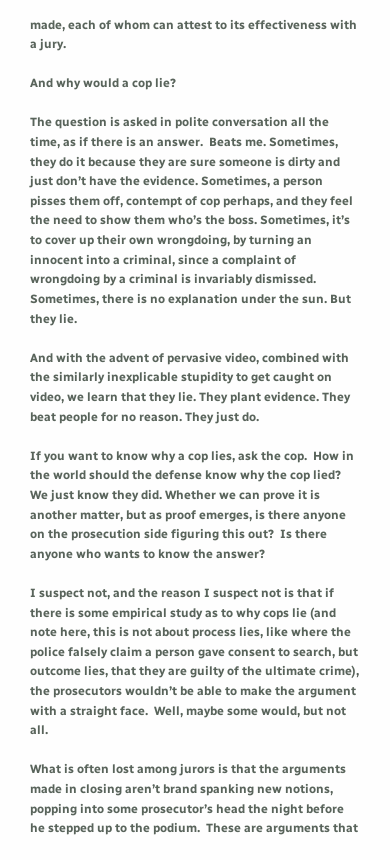made, each of whom can attest to its effectiveness with a jury.

And why would a cop lie?

The question is asked in polite conversation all the time, as if there is an answer.  Beats me. Sometimes, they do it because they are sure someone is dirty and just don’t have the evidence. Sometimes, a person pisses them off, contempt of cop perhaps, and they feel the need to show them who’s the boss. Sometimes, it’s to cover up their own wrongdoing, by turning an innocent into a criminal, since a complaint of wrongdoing by a criminal is invariably dismissed.  Sometimes, there is no explanation under the sun. But they lie.

And with the advent of pervasive video, combined with the similarly inexplicable stupidity to get caught on video, we learn that they lie. They plant evidence. They beat people for no reason. They just do.

If you want to know why a cop lies, ask the cop.  How in the world should the defense know why the cop lied?  We just know they did. Whether we can prove it is another matter, but as proof emerges, is there anyone on the prosecution side figuring this out?  Is there anyone who wants to know the answer?

I suspect not, and the reason I suspect not is that if there is some empirical study as to why cops lie (and note here, this is not about process lies, like where the police falsely claim a person gave consent to search, but outcome lies, that they are guilty of the ultimate crime), the prosecutors wouldn’t be able to make the argument with a straight face.  Well, maybe some would, but not all.

What is often lost among jurors is that the arguments made in closing aren’t brand spanking new notions, popping into some prosecutor’s head the night before he stepped up to the podium.  These are arguments that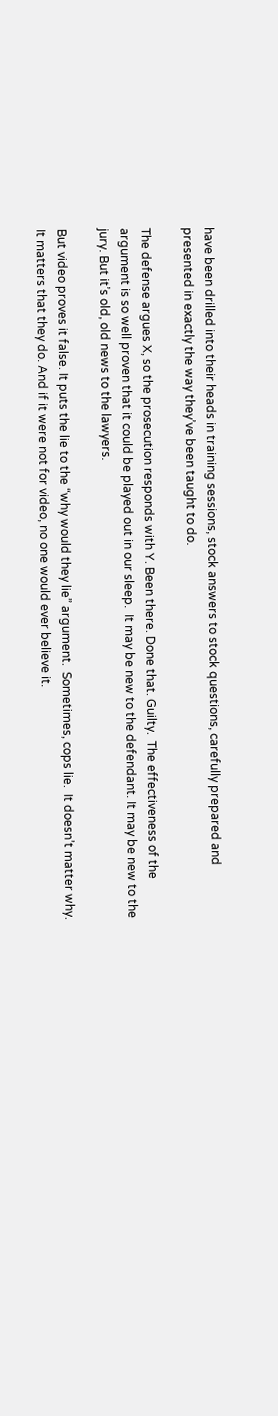have been drilled into their heads in training sessions, stock answers to stock questions, carefully prepared and presented in exactly the way they’ve been taught to do.

The defense argues X, so the prosecution responds with Y. Been there. Done that. Guilty.  The effectiveness of the argument is so well proven that it could be played out in our sleep.  It may be new to the defendant. It may be new to the jury. But it’s old, old news to the lawyers.

But video proves it false. It puts the lie to the “why would they lie” argument.  Sometimes, cops lie.  It doesn’t matter why. It matters that they do. And if it were not for video, no one would ever believe it.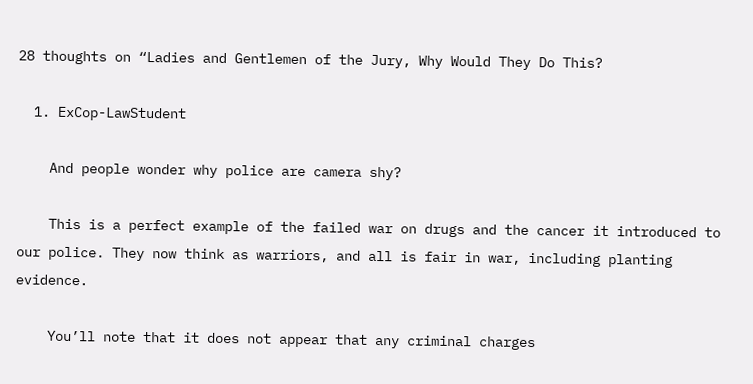28 thoughts on “Ladies and Gentlemen of the Jury, Why Would They Do This?

  1. ExCop-LawStudent

    And people wonder why police are camera shy?

    This is a perfect example of the failed war on drugs and the cancer it introduced to our police. They now think as warriors, and all is fair in war, including planting evidence.

    You’ll note that it does not appear that any criminal charges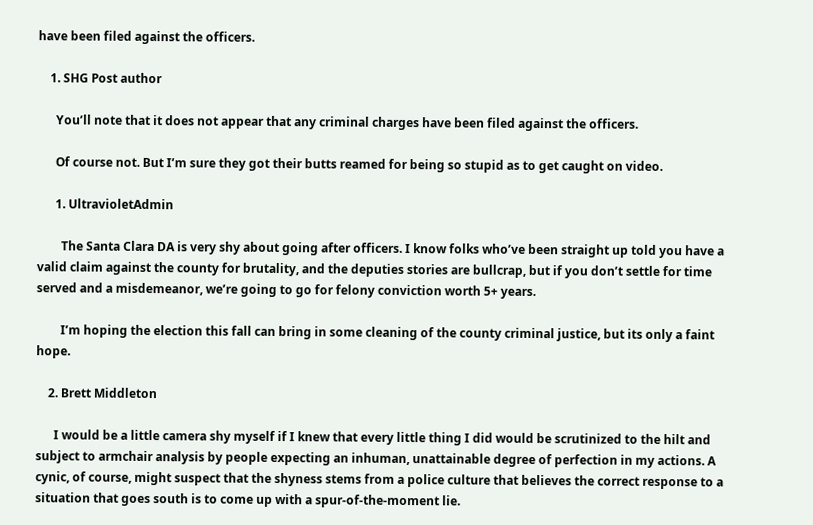have been filed against the officers.

    1. SHG Post author

      You’ll note that it does not appear that any criminal charges have been filed against the officers.

      Of course not. But I’m sure they got their butts reamed for being so stupid as to get caught on video.

      1. UltravioletAdmin

        The Santa Clara DA is very shy about going after officers. I know folks who’ve been straight up told you have a valid claim against the county for brutality, and the deputies stories are bullcrap, but if you don’t settle for time served and a misdemeanor, we’re going to go for felony conviction worth 5+ years.

        I’m hoping the election this fall can bring in some cleaning of the county criminal justice, but its only a faint hope.

    2. Brett Middleton

      I would be a little camera shy myself if I knew that every little thing I did would be scrutinized to the hilt and subject to armchair analysis by people expecting an inhuman, unattainable degree of perfection in my actions. A cynic, of course, might suspect that the shyness stems from a police culture that believes the correct response to a situation that goes south is to come up with a spur-of-the-moment lie.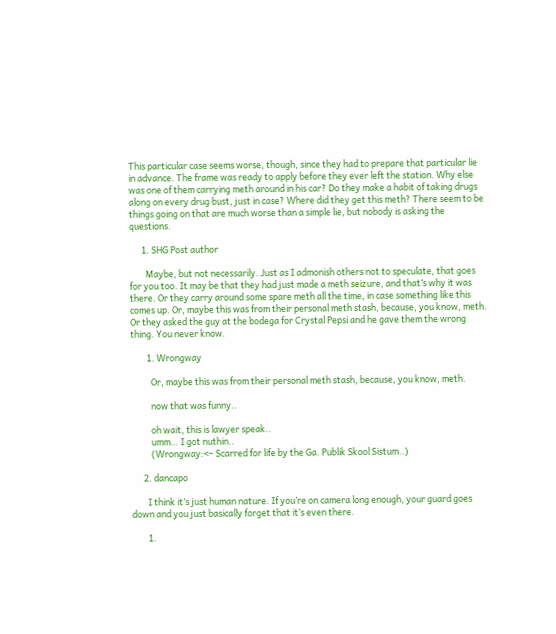This particular case seems worse, though, since they had to prepare that particular lie in advance. The frame was ready to apply before they ever left the station. Why else was one of them carrying meth around in his car? Do they make a habit of taking drugs along on every drug bust, just in case? Where did they get this meth? There seem to be things going on that are much worse than a simple lie, but nobody is asking the questions.

      1. SHG Post author

        Maybe, but not necessarily. Just as I admonish others not to speculate, that goes for you too. It may be that they had just made a meth seizure, and that’s why it was there. Or they carry around some spare meth all the time, in case something like this comes up. Or, maybe this was from their personal meth stash, because, you know, meth. Or they asked the guy at the bodega for Crystal Pepsi and he gave them the wrong thing. You never know.

        1. Wrongway

          Or, maybe this was from their personal meth stash, because, you know, meth.

          now that was funny..

          oh wait, this is lawyer speak..
          umm… I got nuthin..
          (Wrongway:<– Scarred for life by the Ga. Publik Skool Sistum..)

      2. dancapo

        I think it’s just human nature. If you’re on camera long enough, your guard goes down and you just basically forget that it’s even there.

        1.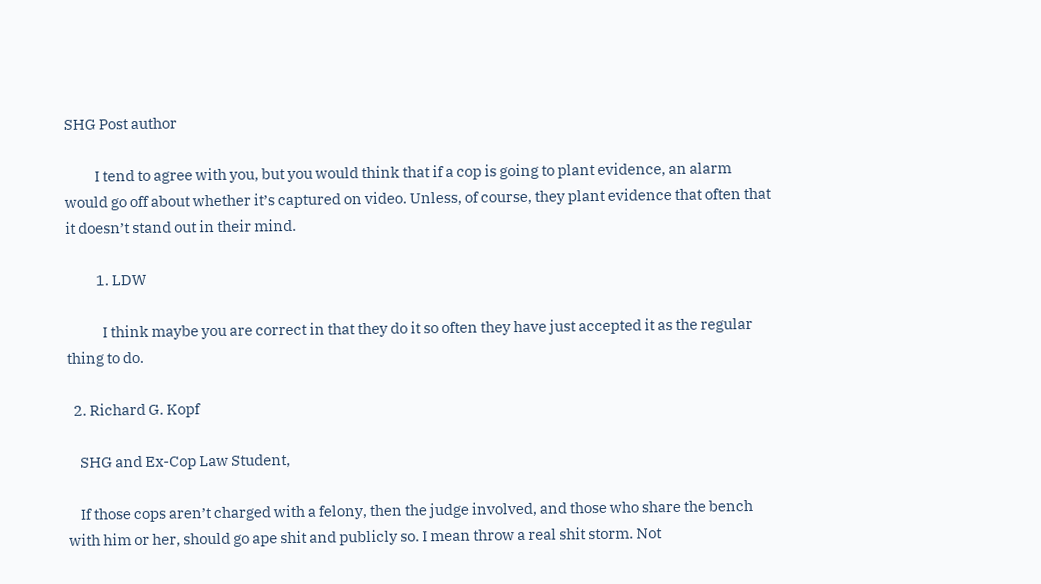SHG Post author

          I tend to agree with you, but you would think that if a cop is going to plant evidence, an alarm would go off about whether it’s captured on video. Unless, of course, they plant evidence that often that it doesn’t stand out in their mind.

          1. LDW

            I think maybe you are correct in that they do it so often they have just accepted it as the regular thing to do.

  2. Richard G. Kopf

    SHG and Ex-Cop Law Student,

    If those cops aren’t charged with a felony, then the judge involved, and those who share the bench with him or her, should go ape shit and publicly so. I mean throw a real shit storm. Not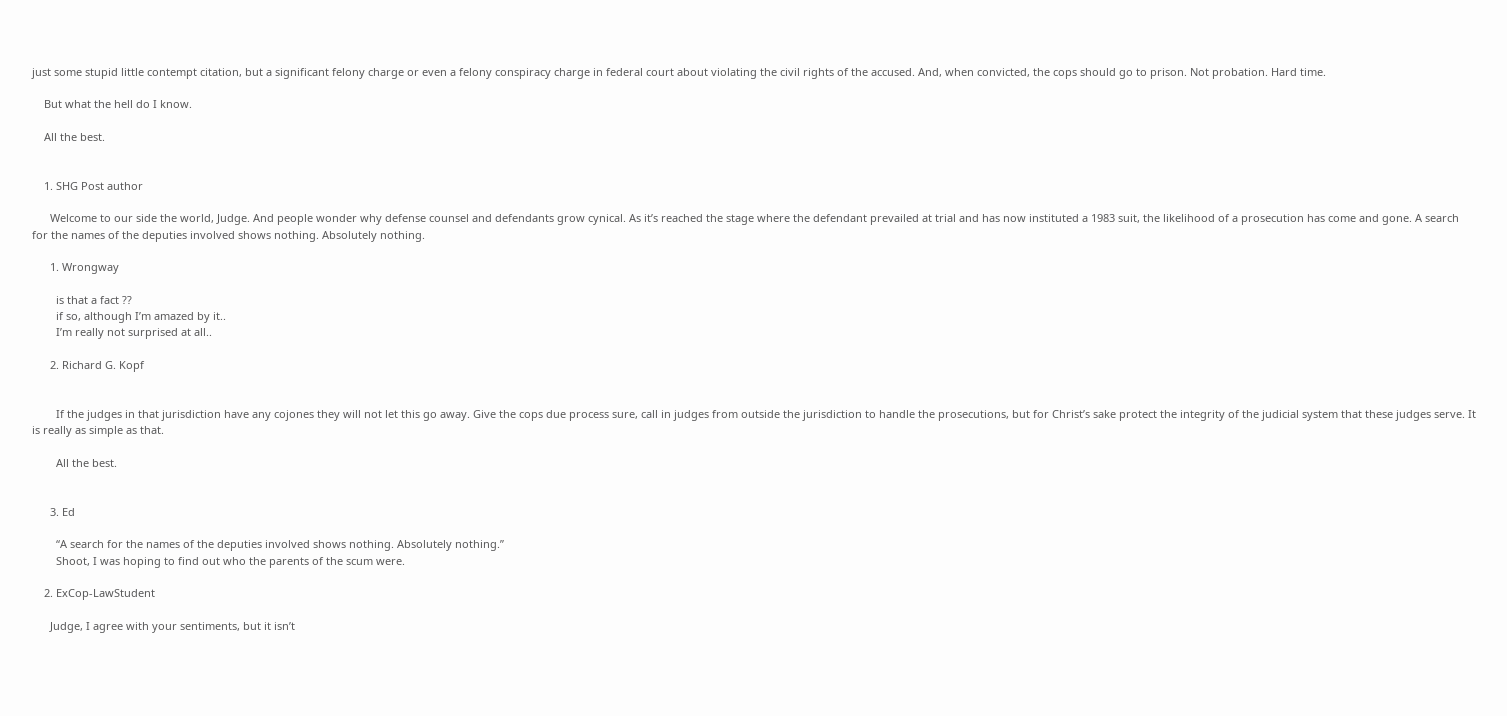just some stupid little contempt citation, but a significant felony charge or even a felony conspiracy charge in federal court about violating the civil rights of the accused. And, when convicted, the cops should go to prison. Not probation. Hard time.

    But what the hell do I know.

    All the best.


    1. SHG Post author

      Welcome to our side the world, Judge. And people wonder why defense counsel and defendants grow cynical. As it’s reached the stage where the defendant prevailed at trial and has now instituted a 1983 suit, the likelihood of a prosecution has come and gone. A search for the names of the deputies involved shows nothing. Absolutely nothing.

      1. Wrongway

        is that a fact ??
        if so, although I’m amazed by it..
        I’m really not surprised at all..

      2. Richard G. Kopf


        If the judges in that jurisdiction have any cojones they will not let this go away. Give the cops due process sure, call in judges from outside the jurisdiction to handle the prosecutions, but for Christ’s sake protect the integrity of the judicial system that these judges serve. It is really as simple as that.

        All the best.


      3. Ed

        “A search for the names of the deputies involved shows nothing. Absolutely nothing.”
        Shoot, I was hoping to find out who the parents of the scum were.

    2. ExCop-LawStudent

      Judge, I agree with your sentiments, but it isn’t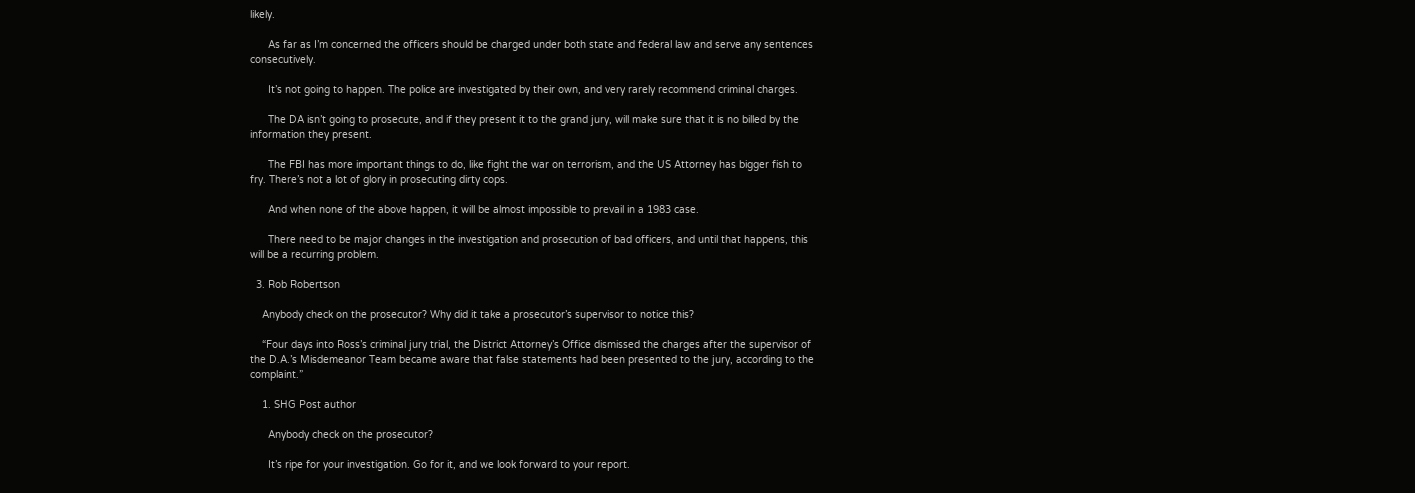likely.

      As far as I’m concerned the officers should be charged under both state and federal law and serve any sentences consecutively.

      It’s not going to happen. The police are investigated by their own, and very rarely recommend criminal charges.

      The DA isn’t going to prosecute, and if they present it to the grand jury, will make sure that it is no billed by the information they present.

      The FBI has more important things to do, like fight the war on terrorism, and the US Attorney has bigger fish to fry. There’s not a lot of glory in prosecuting dirty cops.

      And when none of the above happen, it will be almost impossible to prevail in a 1983 case.

      There need to be major changes in the investigation and prosecution of bad officers, and until that happens, this will be a recurring problem.

  3. Rob Robertson

    Anybody check on the prosecutor? Why did it take a prosecutor’s supervisor to notice this?

    “Four days into Ross’s criminal jury trial, the District Attorney’s Office dismissed the charges after the supervisor of the D.A.’s Misdemeanor Team became aware that false statements had been presented to the jury, according to the complaint.”

    1. SHG Post author

      Anybody check on the prosecutor?

      It’s ripe for your investigation. Go for it, and we look forward to your report.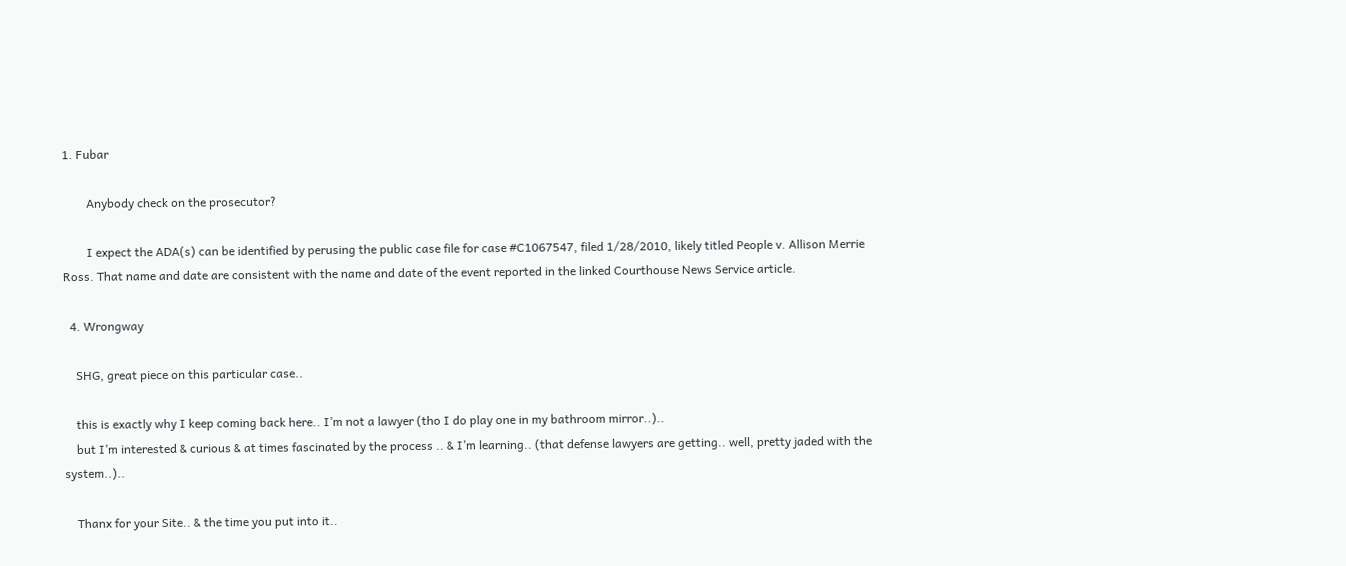1. Fubar

        Anybody check on the prosecutor?

        I expect the ADA(s) can be identified by perusing the public case file for case #C1067547, filed 1/28/2010, likely titled People v. Allison Merrie Ross. That name and date are consistent with the name and date of the event reported in the linked Courthouse News Service article.

  4. Wrongway

    SHG, great piece on this particular case..

    this is exactly why I keep coming back here.. I’m not a lawyer (tho I do play one in my bathroom mirror..)..
    but I’m interested & curious & at times fascinated by the process .. & I’m learning.. (that defense lawyers are getting.. well, pretty jaded with the system..)..

    Thanx for your Site.. & the time you put into it..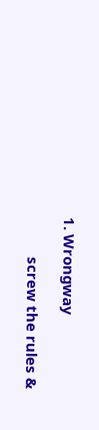1. Wrongway

          screw the rules &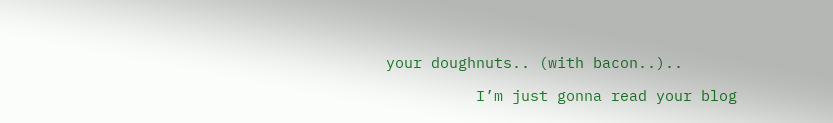your doughnuts.. (with bacon..)..

          I’m just gonna read your blog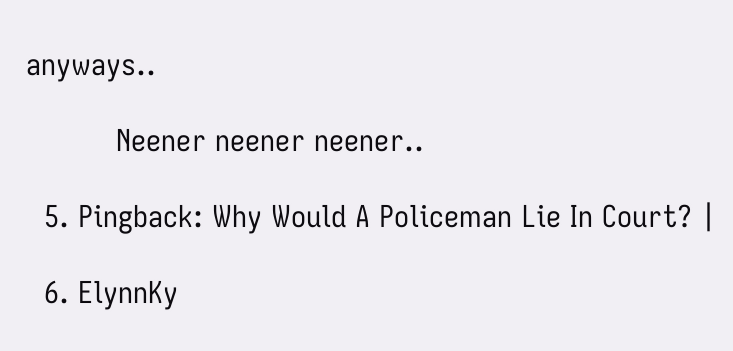anyways..

          Neener neener neener..

  5. Pingback: Why Would A Policeman Lie In Court? |

  6. ElynnKy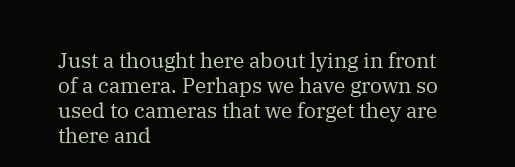Just a thought here about lying in front of a camera. Perhaps we have grown so used to cameras that we forget they are there and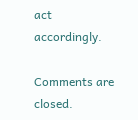act accordingly.

Comments are closed.